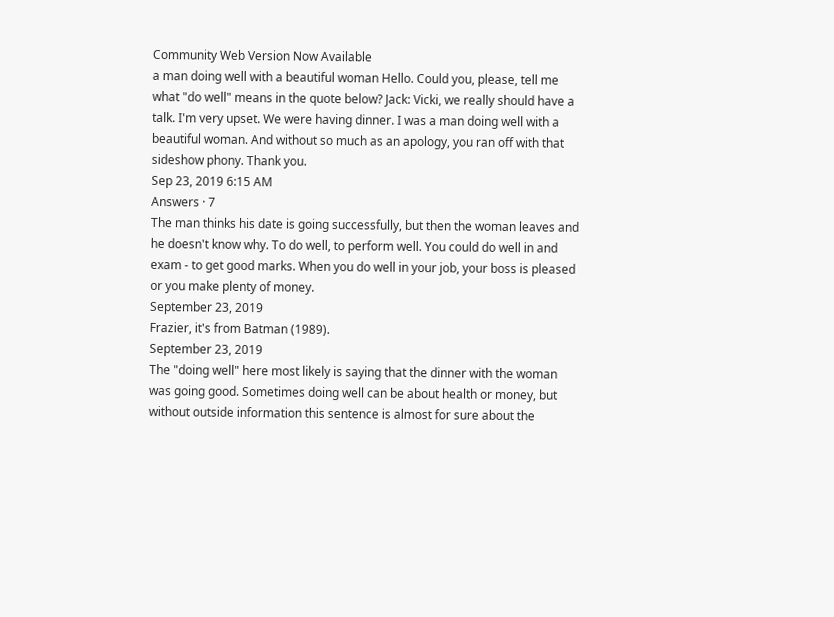Community Web Version Now Available
a man doing well with a beautiful woman Hello. Could you, please, tell me what "do well" means in the quote below? Jack: Vicki, we really should have a talk. I'm very upset. We were having dinner. I was a man doing well with a beautiful woman. And without so much as an apology, you ran off with that sideshow phony. Thank you.
Sep 23, 2019 6:15 AM
Answers · 7
The man thinks his date is going successfully, but then the woman leaves and he doesn't know why. To do well, to perform well. You could do well in and exam - to get good marks. When you do well in your job, your boss is pleased or you make plenty of money.
September 23, 2019
Frazier, it's from Batman (1989).
September 23, 2019
The "doing well" here most likely is saying that the dinner with the woman was going good. Sometimes doing well can be about health or money, but without outside information this sentence is almost for sure about the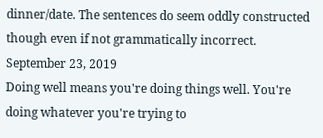dinner/date. The sentences do seem oddly constructed though even if not grammatically incorrect.
September 23, 2019
Doing well means you're doing things well. You're doing whatever you're trying to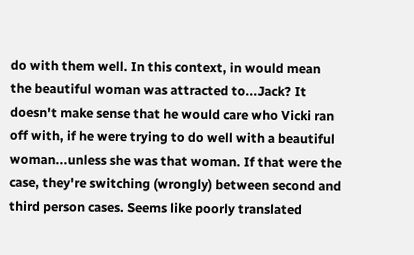do with them well. In this context, in would mean the beautiful woman was attracted to...Jack? It doesn't make sense that he would care who Vicki ran off with, if he were trying to do well with a beautiful woman...unless she was that woman. If that were the case, they're switching (wrongly) between second and third person cases. Seems like poorly translated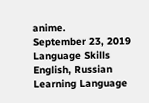anime.
September 23, 2019
Language Skills
English, Russian
Learning Language